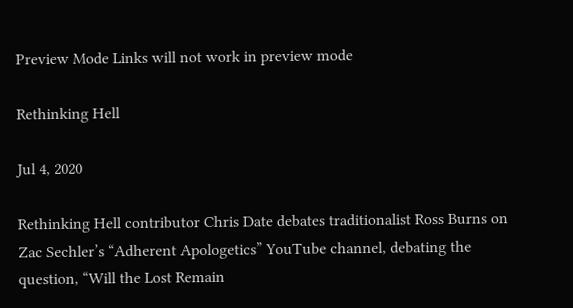Preview Mode Links will not work in preview mode

Rethinking Hell

Jul 4, 2020

Rethinking Hell contributor Chris Date debates traditionalist Ross Burns on Zac Sechler’s “Adherent Apologetics” YouTube channel, debating the question, “Will the Lost Remain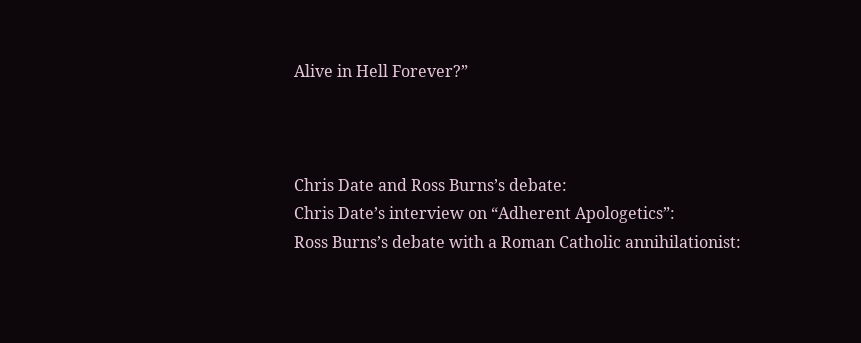Alive in Hell Forever?”



Chris Date and Ross Burns’s debate:
Chris Date’s interview on “Adherent Apologetics”:
Ross Burns’s debate with a Roman Catholic annihilationist: